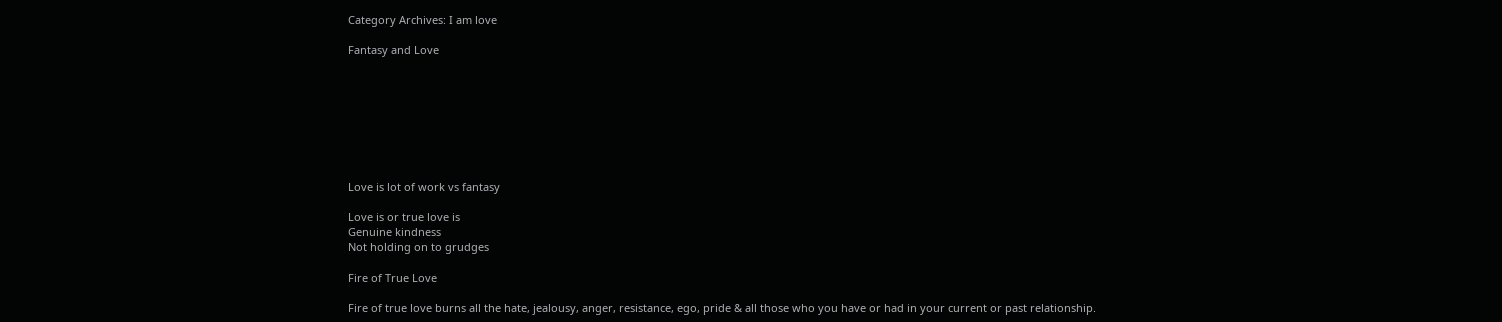Category Archives: I am love

Fantasy and Love








Love is lot of work vs fantasy

Love is or true love is
Genuine kindness
Not holding on to grudges

Fire of True Love

Fire of true love burns all the hate, jealousy, anger, resistance, ego, pride & all those who you have or had in your current or past relationship.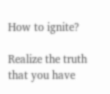How to ignite?

Realize the truth that you have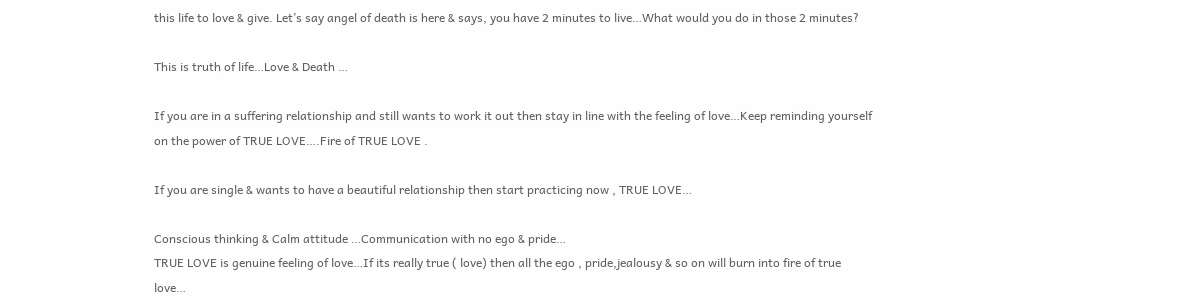this life to love & give. Let’s say angel of death is here & says, you have 2 minutes to live…What would you do in those 2 minutes?

This is truth of life…Love & Death …

If you are in a suffering relationship and still wants to work it out then stay in line with the feeling of love…Keep reminding yourself on the power of TRUE LOVE….Fire of TRUE LOVE .

If you are single & wants to have a beautiful relationship then start practicing now , TRUE LOVE…

Conscious thinking & Calm attitude …Communication with no ego & pride…
TRUE LOVE is genuine feeling of love…If its really true ( love) then all the ego , pride,jealousy & so on will burn into fire of true love…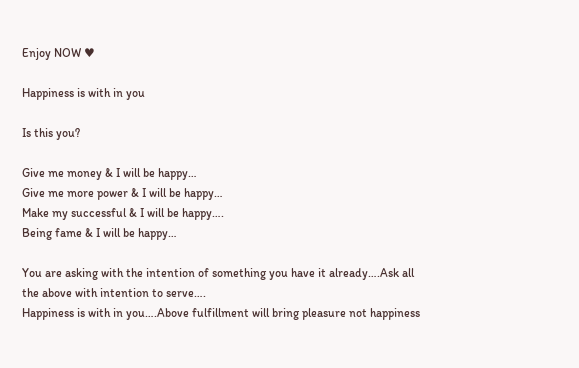Enjoy NOW ♥

Happiness is with in you

Is this you?

Give me money & I will be happy…
Give me more power & I will be happy…
Make my successful & I will be happy….
Being fame & I will be happy…

You are asking with the intention of something you have it already….Ask all the above with intention to serve….
Happiness is with in you….Above fulfillment will bring pleasure not happiness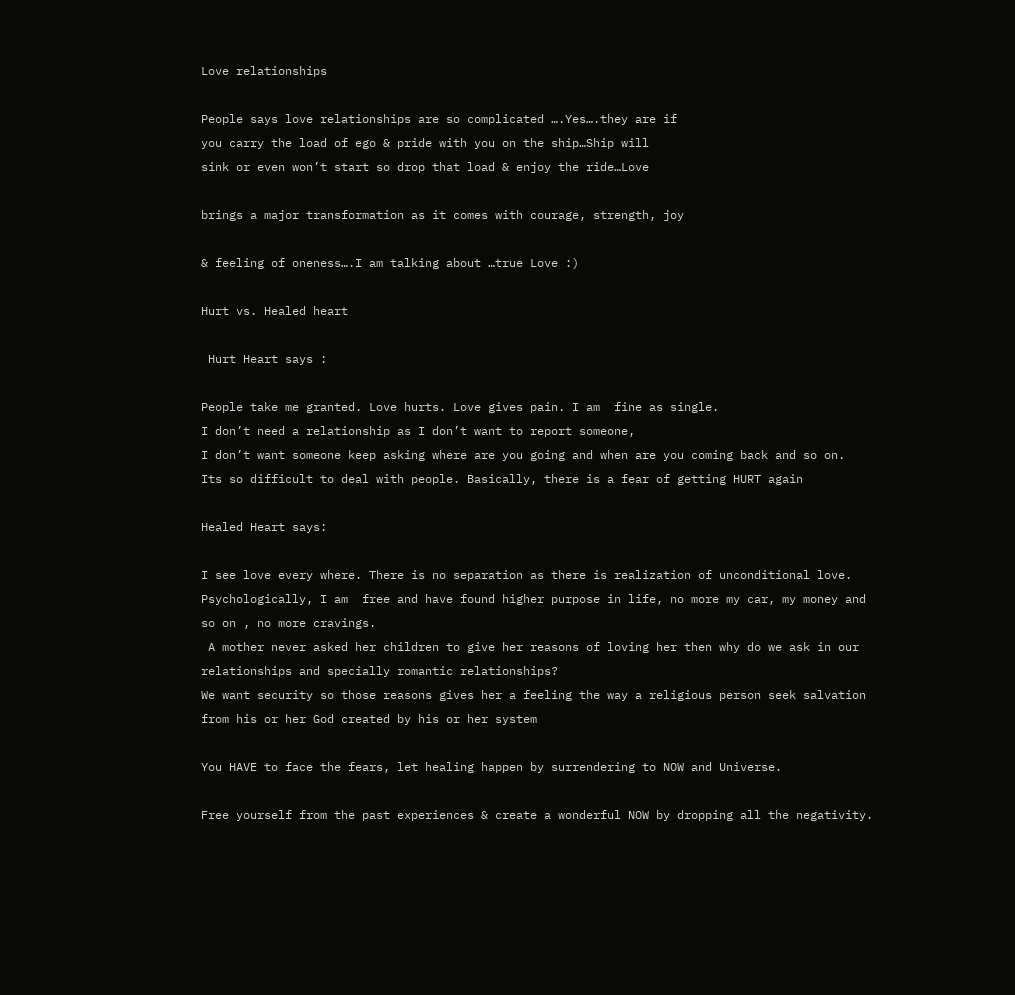Love relationships

People says love relationships are so complicated ….Yes….they are if
you carry the load of ego & pride with you on the ship…Ship will
sink or even won’t start so drop that load & enjoy the ride…Love

brings a major transformation as it comes with courage, strength, joy

& feeling of oneness….I am talking about …true Love :)

Hurt vs. Healed heart

 Hurt Heart says :

People take me granted. Love hurts. Love gives pain. I am  fine as single.
I don’t need a relationship as I don’t want to report someone,
I don’t want someone keep asking where are you going and when are you coming back and so on.
Its so difficult to deal with people. Basically, there is a fear of getting HURT again

Healed Heart says:

I see love every where. There is no separation as there is realization of unconditional love.
Psychologically, I am  free and have found higher purpose in life, no more my car, my money and so on , no more cravings.
 A mother never asked her children to give her reasons of loving her then why do we ask in our relationships and specially romantic relationships?
We want security so those reasons gives her a feeling the way a religious person seek salvation from his or her God created by his or her system

You HAVE to face the fears, let healing happen by surrendering to NOW and Universe.

Free yourself from the past experiences & create a wonderful NOW by dropping all the negativity.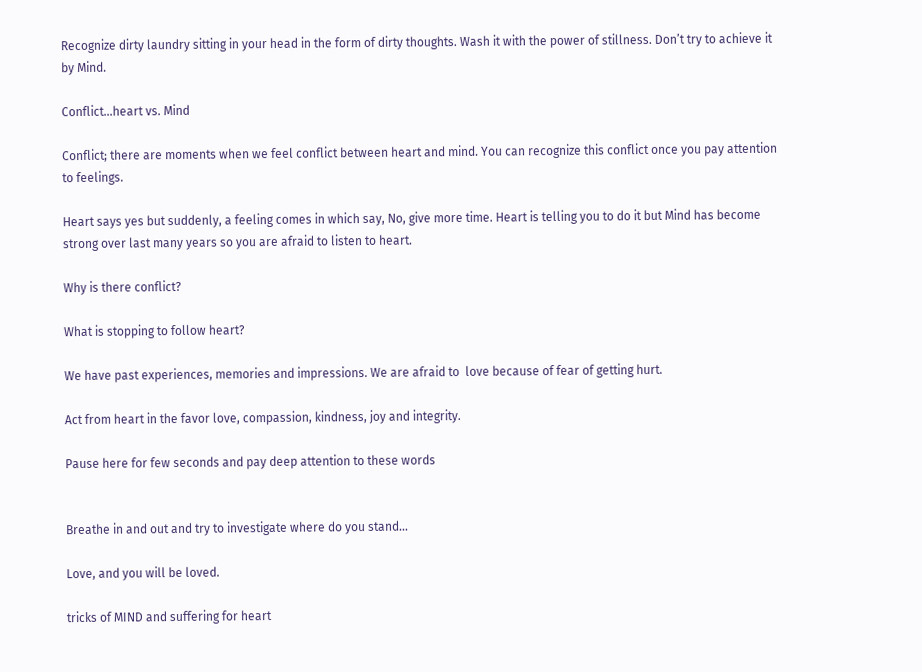Recognize dirty laundry sitting in your head in the form of dirty thoughts. Wash it with the power of stillness. Don’t try to achieve it by Mind.

Conflict…heart vs. Mind

Conflict; there are moments when we feel conflict between heart and mind. You can recognize this conflict once you pay attention to feelings.

Heart says yes but suddenly, a feeling comes in which say, No, give more time. Heart is telling you to do it but Mind has become strong over last many years so you are afraid to listen to heart.

Why is there conflict?

What is stopping to follow heart?

We have past experiences, memories and impressions. We are afraid to  love because of fear of getting hurt.

Act from heart in the favor love, compassion, kindness, joy and integrity.

Pause here for few seconds and pay deep attention to these words


Breathe in and out and try to investigate where do you stand…

Love, and you will be loved.

tricks of MIND and suffering for heart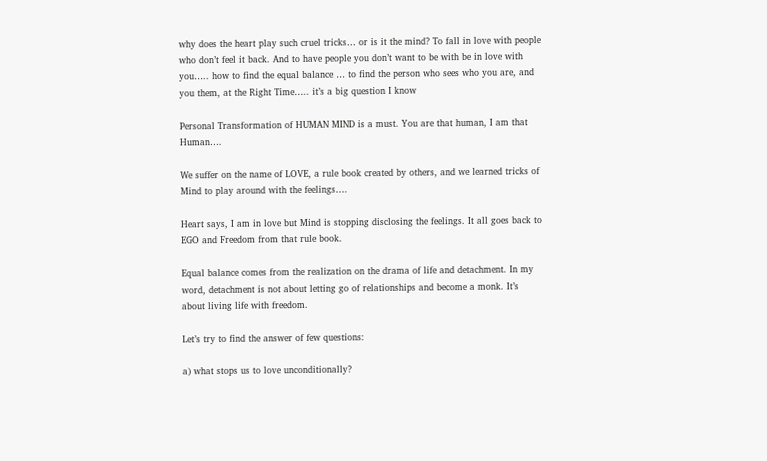why does the heart play such cruel tricks… or is it the mind? To fall in love with people who don’t feel it back. And to have people you don’t want to be with be in love with you….. how to find the equal balance … to find the person who sees who you are, and you them, at the Right Time….. it’s a big question I know

Personal Transformation of HUMAN MIND is a must. You are that human, I am that Human….

We suffer on the name of LOVE, a rule book created by others, and we learned tricks of Mind to play around with the feelings….

Heart says, I am in love but Mind is stopping disclosing the feelings. It all goes back to EGO and Freedom from that rule book.

Equal balance comes from the realization on the drama of life and detachment. In my word, detachment is not about letting go of relationships and become a monk. It’s about living life with freedom.

Let’s try to find the answer of few questions:

a) what stops us to love unconditionally?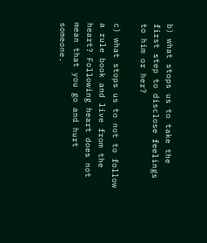b) what stops us to take the first step to disclose feelings to him or her?

c) what stops us to not to follow a rule book and live from the heart? Following heart does not mean that you go and hurt someone.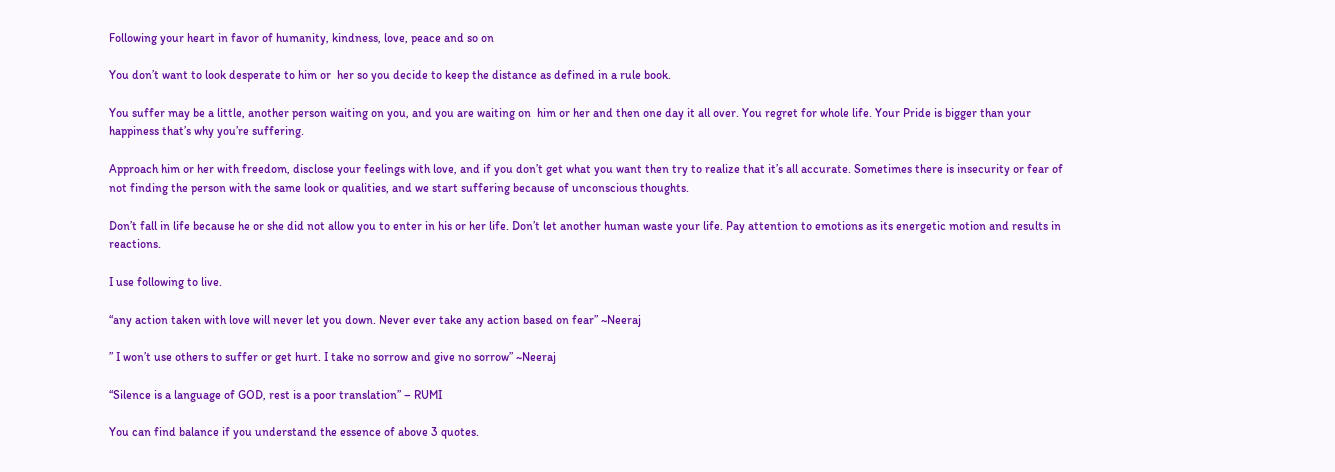Following your heart in favor of humanity, kindness, love, peace and so on

You don’t want to look desperate to him or  her so you decide to keep the distance as defined in a rule book.

You suffer may be a little, another person waiting on you, and you are waiting on  him or her and then one day it all over. You regret for whole life. Your Pride is bigger than your happiness that’s why you’re suffering.

Approach him or her with freedom, disclose your feelings with love, and if you don’t get what you want then try to realize that it’s all accurate. Sometimes there is insecurity or fear of not finding the person with the same look or qualities, and we start suffering because of unconscious thoughts.

Don’t fall in life because he or she did not allow you to enter in his or her life. Don’t let another human waste your life. Pay attention to emotions as its energetic motion and results in reactions.

I use following to live.

“any action taken with love will never let you down. Never ever take any action based on fear” ~Neeraj

” I won’t use others to suffer or get hurt. I take no sorrow and give no sorrow” ~Neeraj

“Silence is a language of GOD, rest is a poor translation” – RUMI

You can find balance if you understand the essence of above 3 quotes.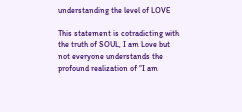understanding the level of LOVE

This statement is cotradicting with the truth of SOUL, I am Love but not everyone understands the profound realization of “I am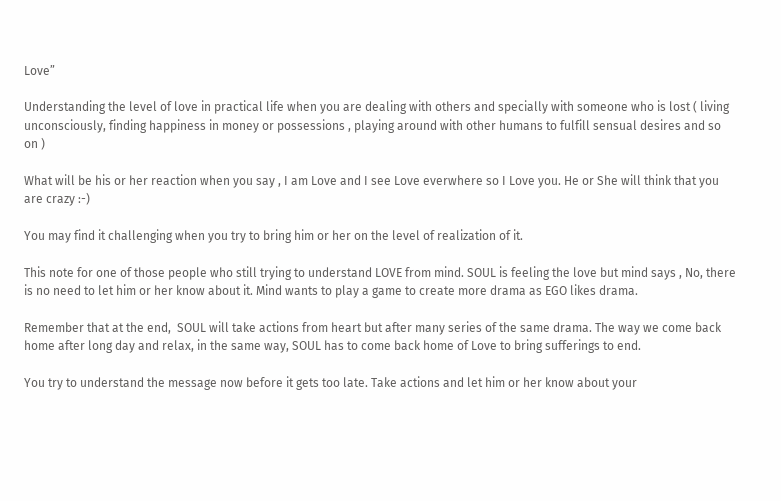Love”

Understanding the level of love in practical life when you are dealing with others and specially with someone who is lost ( living unconsciously, finding happiness in money or possessions , playing around with other humans to fulfill sensual desires and so on )

What will be his or her reaction when you say , I am Love and I see Love everwhere so I Love you. He or She will think that you are crazy :-)

You may find it challenging when you try to bring him or her on the level of realization of it.

This note for one of those people who still trying to understand LOVE from mind. SOUL is feeling the love but mind says , No, there is no need to let him or her know about it. Mind wants to play a game to create more drama as EGO likes drama.

Remember that at the end,  SOUL will take actions from heart but after many series of the same drama. The way we come back home after long day and relax, in the same way, SOUL has to come back home of Love to bring sufferings to end.

You try to understand the message now before it gets too late. Take actions and let him or her know about your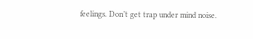feelings. Don’t get trap under mind noise.